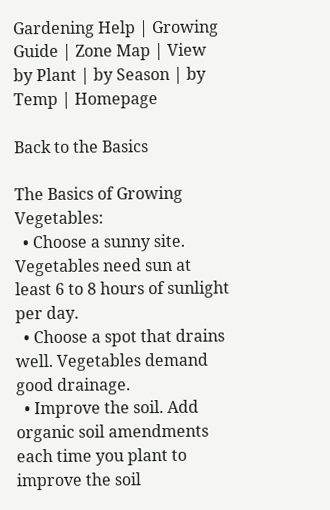Gardening Help | Growing Guide | Zone Map | View by Plant | by Season | by Temp | Homepage

Back to the Basics

The Basics of Growing Vegetables:
  • Choose a sunny site. Vegetables need sun at least 6 to 8 hours of sunlight per day.
  • Choose a spot that drains well. Vegetables demand good drainage.
  • Improve the soil. Add organic soil amendments each time you plant to improve the soil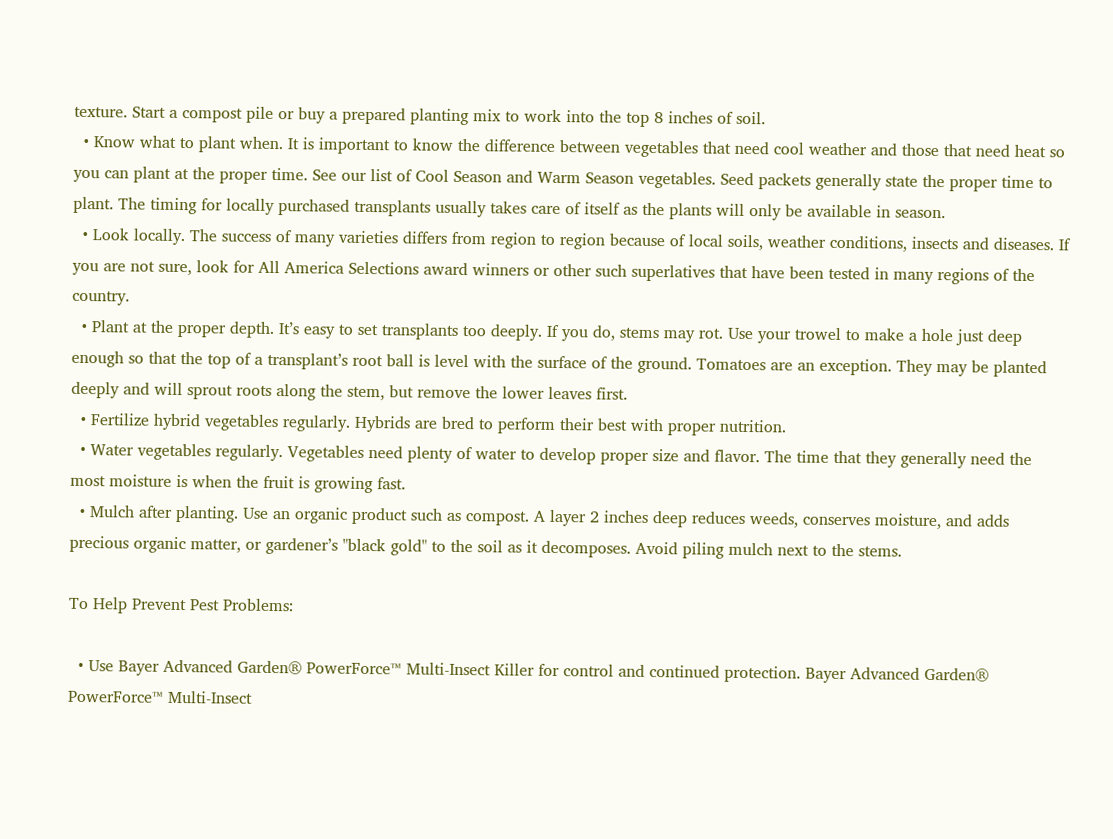texture. Start a compost pile or buy a prepared planting mix to work into the top 8 inches of soil.
  • Know what to plant when. It is important to know the difference between vegetables that need cool weather and those that need heat so you can plant at the proper time. See our list of Cool Season and Warm Season vegetables. Seed packets generally state the proper time to plant. The timing for locally purchased transplants usually takes care of itself as the plants will only be available in season.
  • Look locally. The success of many varieties differs from region to region because of local soils, weather conditions, insects and diseases. If you are not sure, look for All America Selections award winners or other such superlatives that have been tested in many regions of the country.
  • Plant at the proper depth. It’s easy to set transplants too deeply. If you do, stems may rot. Use your trowel to make a hole just deep enough so that the top of a transplant’s root ball is level with the surface of the ground. Tomatoes are an exception. They may be planted deeply and will sprout roots along the stem, but remove the lower leaves first.
  • Fertilize hybrid vegetables regularly. Hybrids are bred to perform their best with proper nutrition.
  • Water vegetables regularly. Vegetables need plenty of water to develop proper size and flavor. The time that they generally need the most moisture is when the fruit is growing fast.
  • Mulch after planting. Use an organic product such as compost. A layer 2 inches deep reduces weeds, conserves moisture, and adds precious organic matter, or gardener’s "black gold" to the soil as it decomposes. Avoid piling mulch next to the stems.

To Help Prevent Pest Problems:

  • Use Bayer Advanced Garden® PowerForce™ Multi-Insect Killer for control and continued protection. Bayer Advanced Garden® PowerForce™ Multi-Insect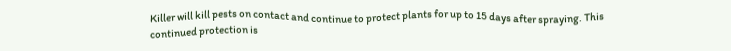Killer will kill pests on contact and continue to protect plants for up to 15 days after spraying. This continued protection is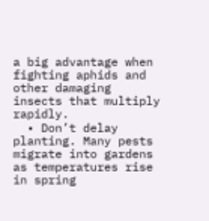a big advantage when fighting aphids and other damaging insects that multiply rapidly.
  • Don’t delay planting. Many pests migrate into gardens as temperatures rise in spring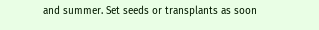and summer. Set seeds or transplants as soon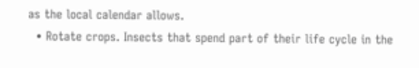as the local calendar allows.
  • Rotate crops. Insects that spend part of their life cycle in the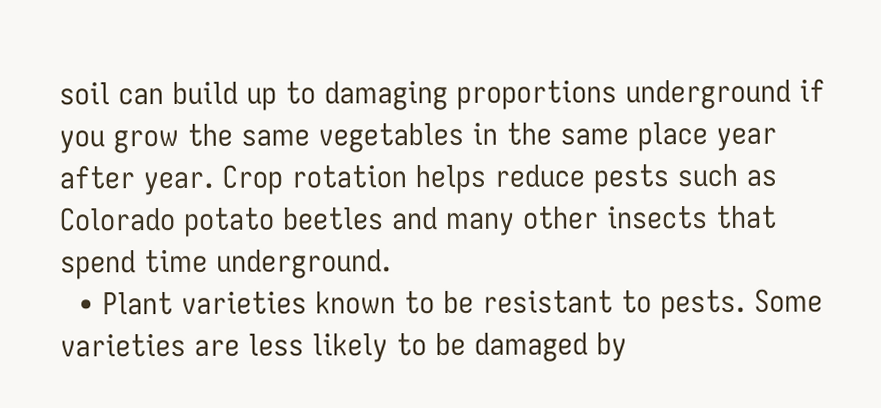soil can build up to damaging proportions underground if you grow the same vegetables in the same place year after year. Crop rotation helps reduce pests such as Colorado potato beetles and many other insects that spend time underground.
  • Plant varieties known to be resistant to pests. Some varieties are less likely to be damaged by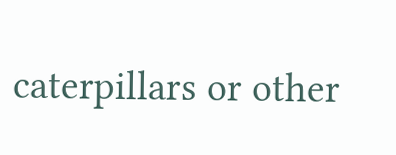caterpillars or other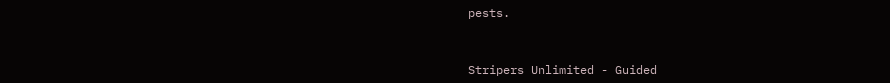pests.



Stripers Unlimited - Guided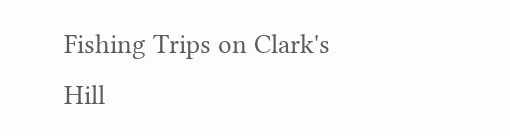Fishing Trips on Clark's Hill